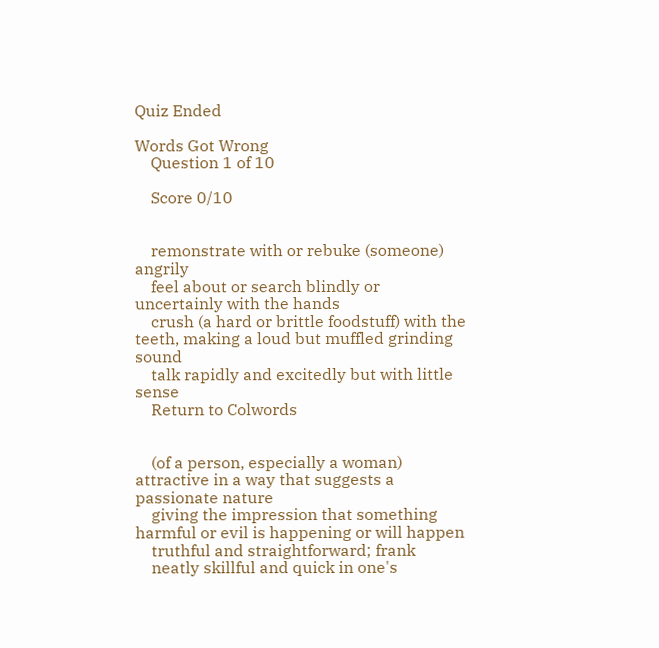Quiz Ended

Words Got Wrong
    Question 1 of 10

    Score 0/10


    remonstrate with or rebuke (someone) angrily
    feel about or search blindly or uncertainly with the hands
    crush (a hard or brittle foodstuff) with the teeth, making a loud but muffled grinding sound
    talk rapidly and excitedly but with little sense
    Return to Colwords


    (of a person, especially a woman) attractive in a way that suggests a passionate nature
    giving the impression that something harmful or evil is happening or will happen
    truthful and straightforward; frank
    neatly skillful and quick in one's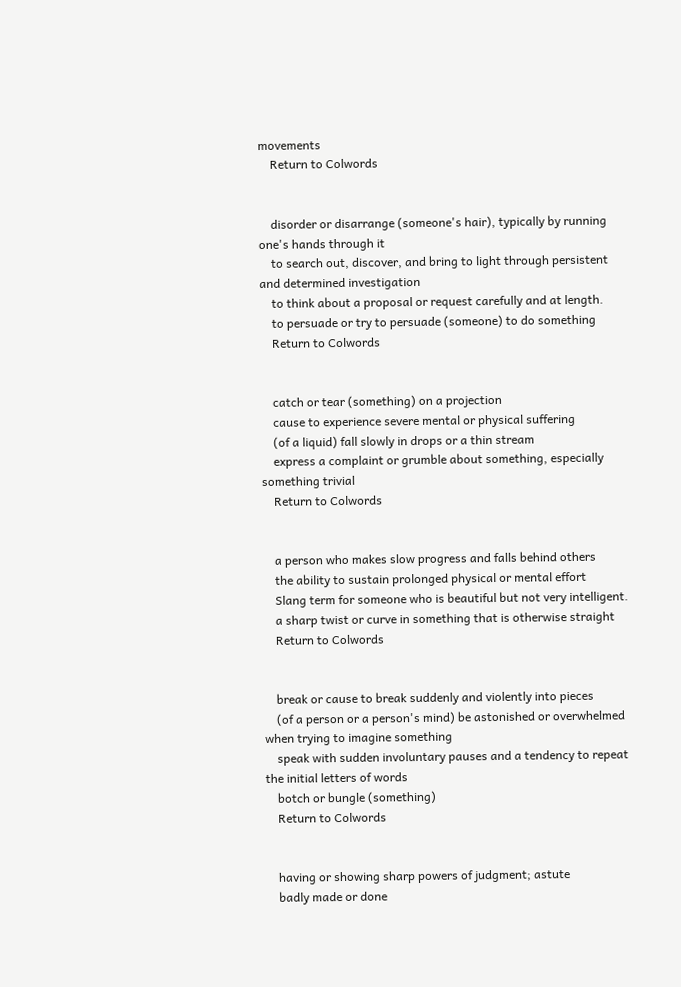movements
    Return to Colwords


    disorder or disarrange (someone's hair), typically by running one's hands through it
    to search out, discover, and bring to light through persistent and determined investigation
    to think about a proposal or request carefully and at length.
    to persuade or try to persuade (someone) to do something
    Return to Colwords


    catch or tear (something) on a projection
    cause to experience severe mental or physical suffering
    (of a liquid) fall slowly in drops or a thin stream
    express a complaint or grumble about something, especially something trivial
    Return to Colwords


    a person who makes slow progress and falls behind others
    the ability to sustain prolonged physical or mental effort
    Slang term for someone who is beautiful but not very intelligent.
    a sharp twist or curve in something that is otherwise straight
    Return to Colwords


    break or cause to break suddenly and violently into pieces
    (of a person or a person's mind) be astonished or overwhelmed when trying to imagine something
    speak with sudden involuntary pauses and a tendency to repeat the initial letters of words
    botch or bungle (something)
    Return to Colwords


    having or showing sharp powers of judgment; astute
    badly made or done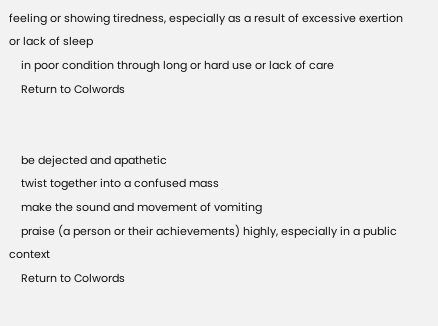feeling or showing tiredness, especially as a result of excessive exertion or lack of sleep
    in poor condition through long or hard use or lack of care
    Return to Colwords


    be dejected and apathetic
    twist together into a confused mass
    make the sound and movement of vomiting
    praise (a person or their achievements) highly, especially in a public context
    Return to Colwords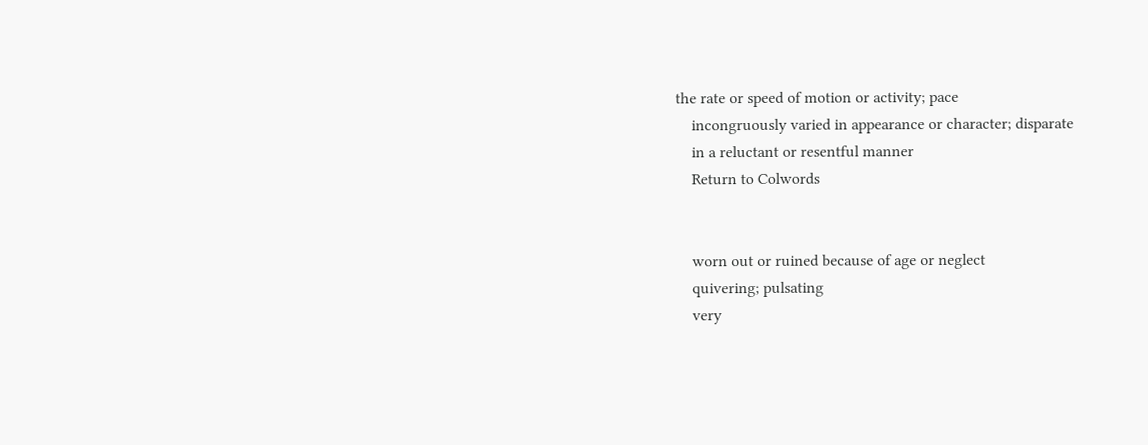the rate or speed of motion or activity; pace
    incongruously varied in appearance or character; disparate
    in a reluctant or resentful manner
    Return to Colwords


    worn out or ruined because of age or neglect
    quivering; pulsating
    very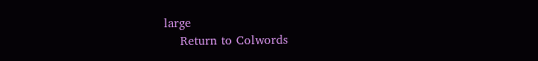large
    Return to Colwords